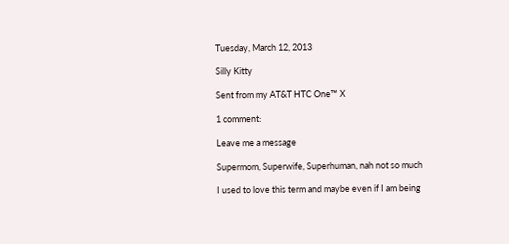Tuesday, March 12, 2013

Silly Kitty

Sent from my AT&T HTC One™ X

1 comment:

Leave me a message

Supermom, Superwife, Superhuman, nah not so much

I used to love this term and maybe even if I am being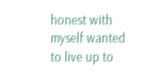honest with myself wanted to live up to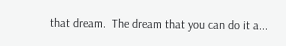that dream.  The dream that you can do it a...